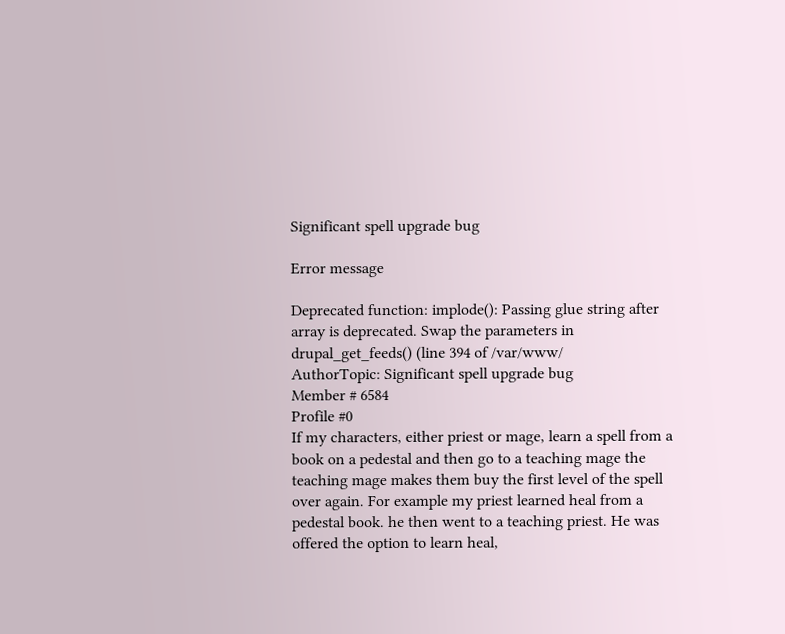Significant spell upgrade bug

Error message

Deprecated function: implode(): Passing glue string after array is deprecated. Swap the parameters in drupal_get_feeds() (line 394 of /var/www/
AuthorTopic: Significant spell upgrade bug
Member # 6584
Profile #0
If my characters, either priest or mage, learn a spell from a book on a pedestal and then go to a teaching mage the teaching mage makes them buy the first level of the spell over again. For example my priest learned heal from a pedestal book. he then went to a teaching priest. He was offered the option to learn heal,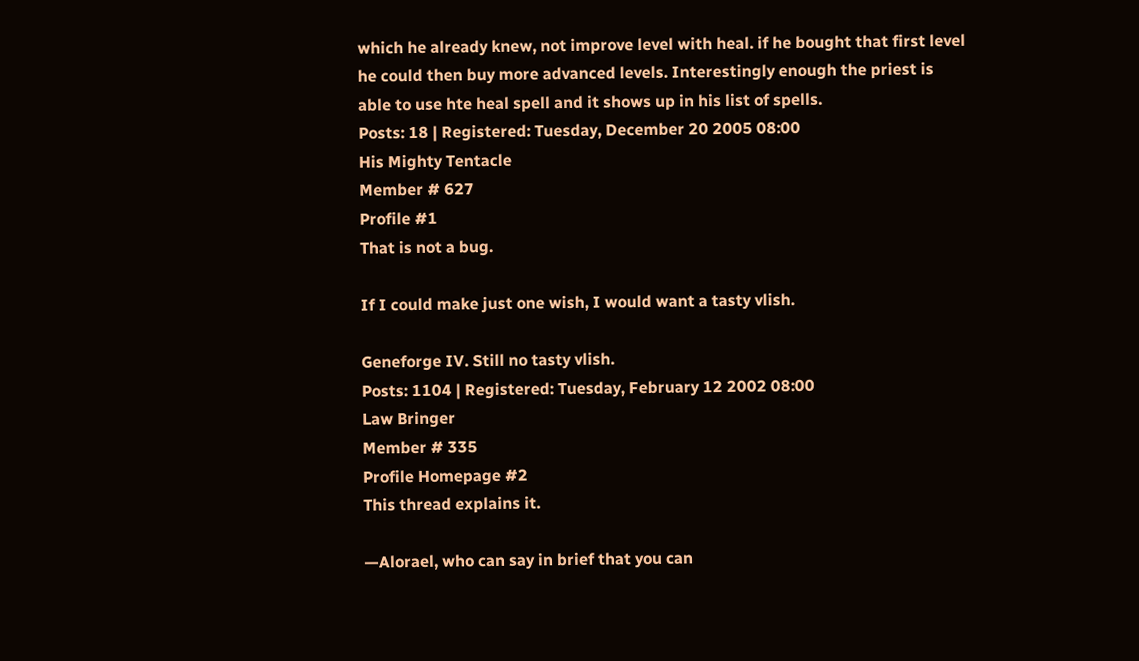which he already knew, not improve level with heal. if he bought that first level he could then buy more advanced levels. Interestingly enough the priest is able to use hte heal spell and it shows up in his list of spells.
Posts: 18 | Registered: Tuesday, December 20 2005 08:00
His Mighty Tentacle
Member # 627
Profile #1
That is not a bug.

If I could make just one wish, I would want a tasty vlish.

Geneforge IV. Still no tasty vlish.
Posts: 1104 | Registered: Tuesday, February 12 2002 08:00
Law Bringer
Member # 335
Profile Homepage #2
This thread explains it.

—Alorael, who can say in brief that you can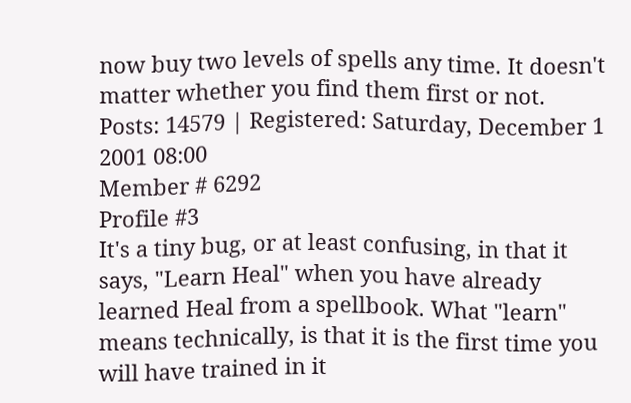now buy two levels of spells any time. It doesn't matter whether you find them first or not.
Posts: 14579 | Registered: Saturday, December 1 2001 08:00
Member # 6292
Profile #3
It's a tiny bug, or at least confusing, in that it says, "Learn Heal" when you have already learned Heal from a spellbook. What "learn" means technically, is that it is the first time you will have trained in it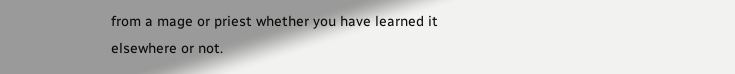from a mage or priest whether you have learned it elsewhere or not.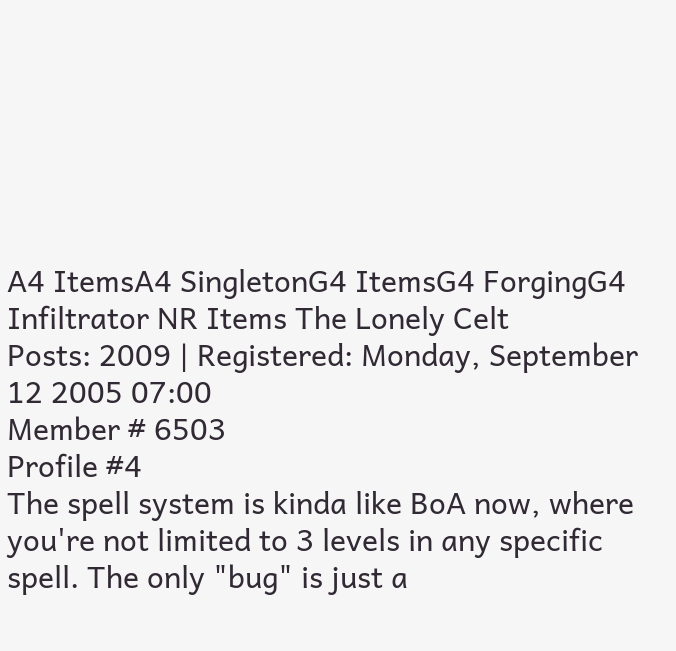A4 ItemsA4 SingletonG4 ItemsG4 ForgingG4 Infiltrator NR Items The Lonely Celt
Posts: 2009 | Registered: Monday, September 12 2005 07:00
Member # 6503
Profile #4
The spell system is kinda like BoA now, where you're not limited to 3 levels in any specific spell. The only "bug" is just a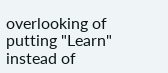overlooking of putting "Learn" instead of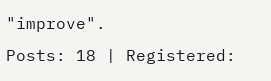"improve".
Posts: 18 | Registered: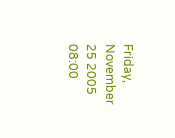Friday, November 25 2005 08:00